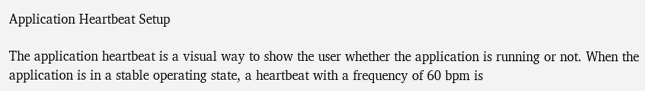Application Heartbeat Setup

The application heartbeat is a visual way to show the user whether the application is running or not. When the application is in a stable operating state, a heartbeat with a frequency of 60 bpm is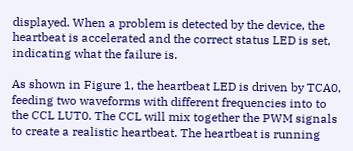displayed. When a problem is detected by the device, the heartbeat is accelerated and the correct status LED is set, indicating what the failure is.

As shown in Figure 1, the heartbeat LED is driven by TCA0, feeding two waveforms with different frequencies into to the CCL LUT0. The CCL will mix together the PWM signals to create a realistic heartbeat. The heartbeat is running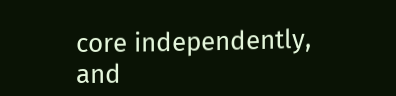core independently, and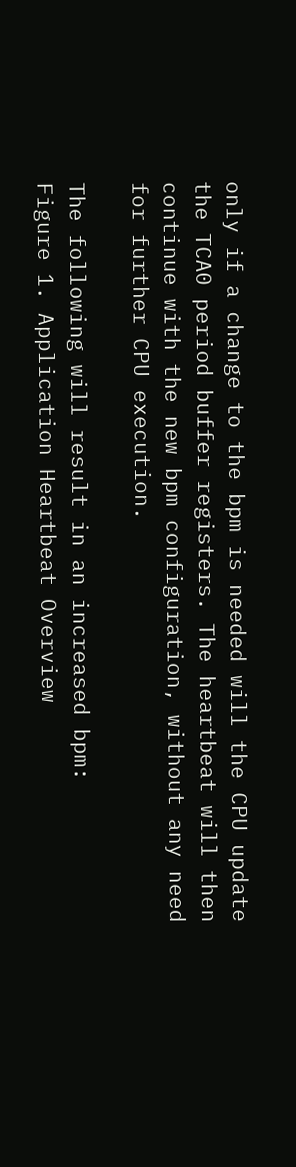only if a change to the bpm is needed will the CPU update the TCA0 period buffer registers. The heartbeat will then continue with the new bpm configuration, without any need for further CPU execution.

The following will result in an increased bpm:
Figure 1. Application Heartbeat Overview